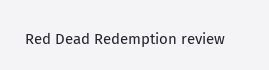Red Dead Redemption review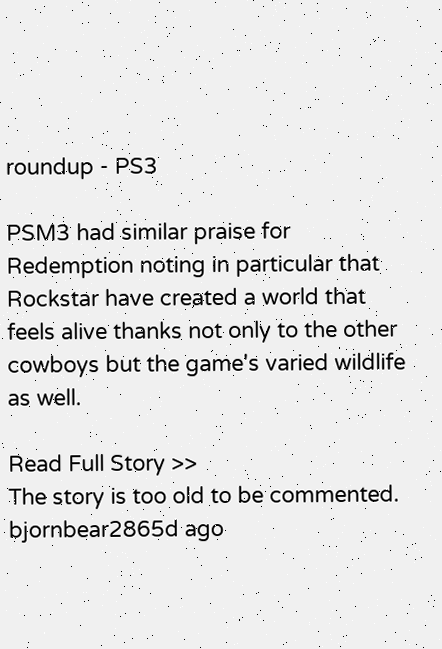roundup - PS3

PSM3 had similar praise for Redemption noting in particular that Rockstar have created a world that feels alive thanks not only to the other cowboys but the game's varied wildlife as well.

Read Full Story >>
The story is too old to be commented.
bjornbear2865d ago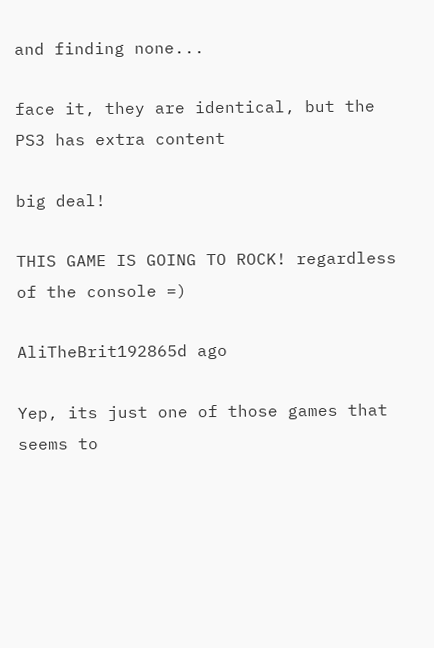and finding none...

face it, they are identical, but the PS3 has extra content

big deal!

THIS GAME IS GOING TO ROCK! regardless of the console =)

AliTheBrit192865d ago

Yep, its just one of those games that seems to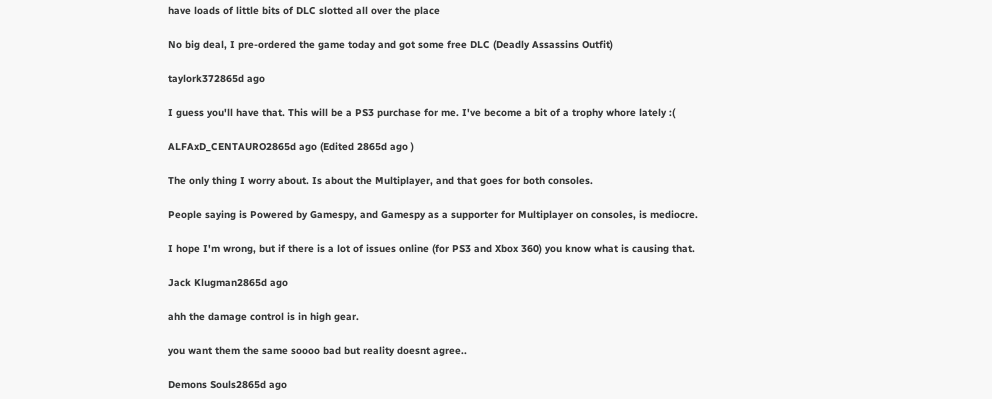have loads of little bits of DLC slotted all over the place

No big deal, I pre-ordered the game today and got some free DLC (Deadly Assassins Outfit)

taylork372865d ago

I guess you'll have that. This will be a PS3 purchase for me. I've become a bit of a trophy whore lately :(

ALFAxD_CENTAURO2865d ago (Edited 2865d ago )

The only thing I worry about. Is about the Multiplayer, and that goes for both consoles.

People saying is Powered by Gamespy, and Gamespy as a supporter for Multiplayer on consoles, is mediocre.

I hope I'm wrong, but if there is a lot of issues online (for PS3 and Xbox 360) you know what is causing that.

Jack Klugman2865d ago

ahh the damage control is in high gear.

you want them the same soooo bad but reality doesnt agree..

Demons Souls2865d ago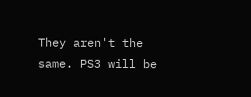They aren't the same. PS3 will be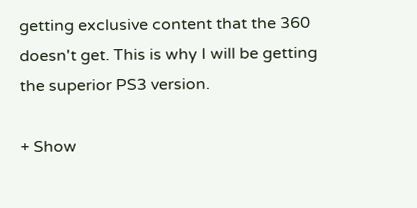getting exclusive content that the 360 doesn't get. This is why I will be getting the superior PS3 version.

+ Show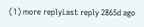(1) more replyLast reply 2865d ago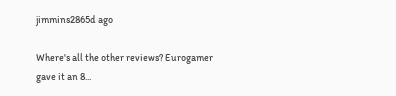jimmins2865d ago

Where's all the other reviews? Eurogamer gave it an 8...